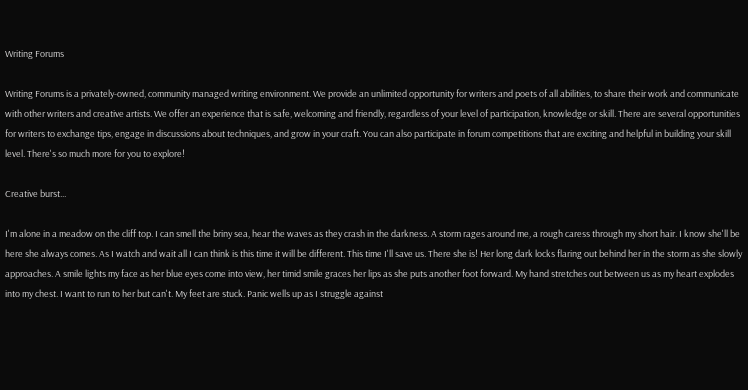Writing Forums

Writing Forums is a privately-owned, community managed writing environment. We provide an unlimited opportunity for writers and poets of all abilities, to share their work and communicate with other writers and creative artists. We offer an experience that is safe, welcoming and friendly, regardless of your level of participation, knowledge or skill. There are several opportunities for writers to exchange tips, engage in discussions about techniques, and grow in your craft. You can also participate in forum competitions that are exciting and helpful in building your skill level. There's so much more for you to explore!

Creative burst...

I'm alone in a meadow on the cliff top. I can smell the briny sea, hear the waves as they crash in the darkness. A storm rages around me, a rough caress through my short hair. I know she'll be here she always comes. As I watch and wait all I can think is this time it will be different. This time I'll save us. There she is! Her long dark locks flaring out behind her in the storm as she slowly approaches. A smile lights my face as her blue eyes come into view, her timid smile graces her lips as she puts another foot forward. My hand stretches out between us as my heart explodes into my chest. I want to run to her but can't. My feet are stuck. Panic wells up as I struggle against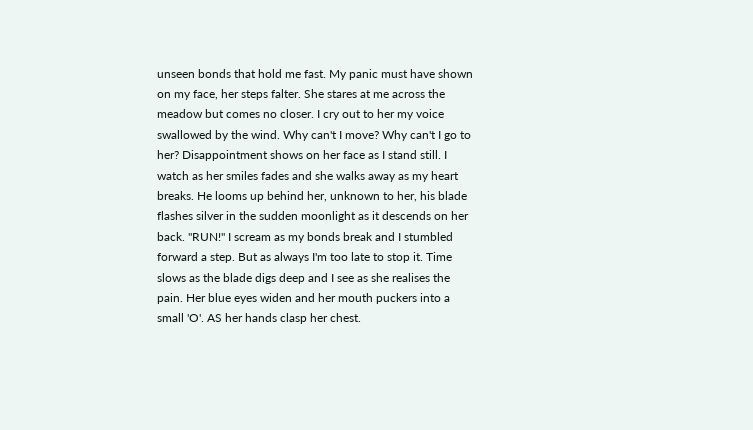unseen bonds that hold me fast. My panic must have shown on my face, her steps falter. She stares at me across the meadow but comes no closer. I cry out to her my voice swallowed by the wind. Why can't I move? Why can't I go to her? Disappointment shows on her face as I stand still. I watch as her smiles fades and she walks away as my heart breaks. He looms up behind her, unknown to her, his blade flashes silver in the sudden moonlight as it descends on her back. "RUN!" I scream as my bonds break and I stumbled forward a step. But as always I'm too late to stop it. Time slows as the blade digs deep and I see as she realises the pain. Her blue eyes widen and her mouth puckers into a small 'O'. AS her hands clasp her chest.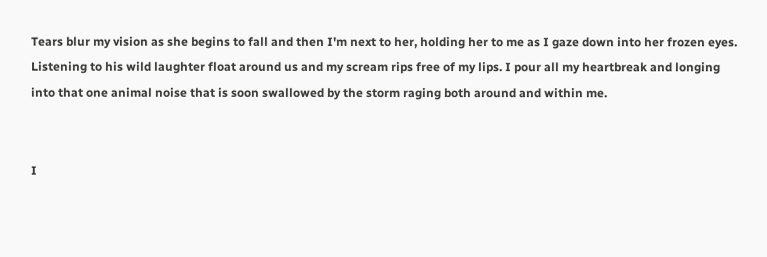Tears blur my vision as she begins to fall and then I'm next to her, holding her to me as I gaze down into her frozen eyes. Listening to his wild laughter float around us and my scream rips free of my lips. I pour all my heartbreak and longing into that one animal noise that is soon swallowed by the storm raging both around and within me.


I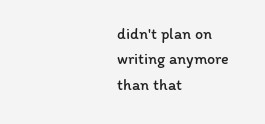didn't plan on writing anymore than that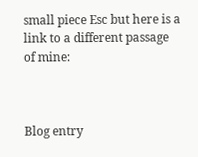small piece Esc but here is a link to a different passage of mine:



Blog entry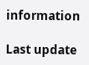information

Last update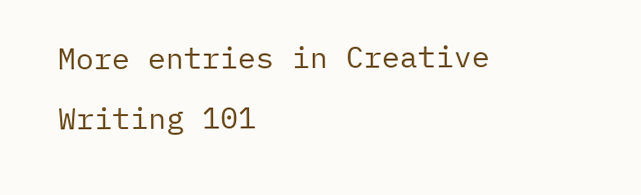More entries in Creative Writing 101